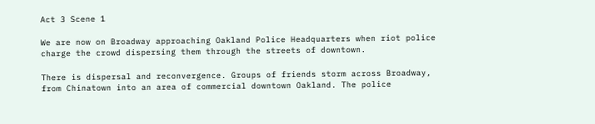Act 3 Scene 1

We are now on Broadway approaching Oakland Police Headquarters when riot police charge the crowd dispersing them through the streets of downtown.

There is dispersal and reconvergence. Groups of friends storm across Broadway, from Chinatown into an area of commercial downtown Oakland. The police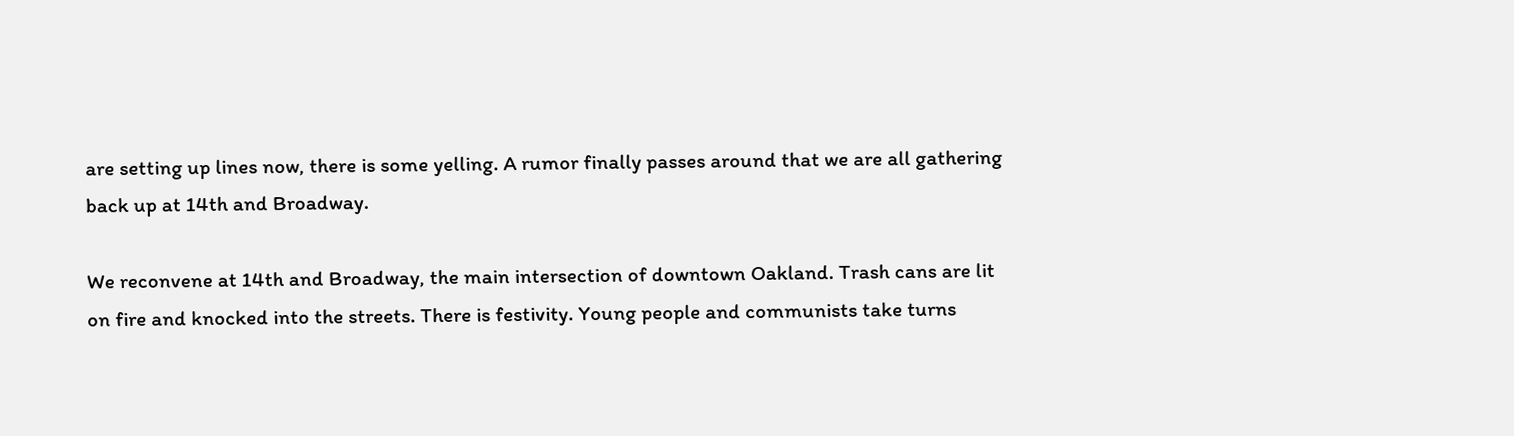are setting up lines now, there is some yelling. A rumor finally passes around that we are all gathering back up at 14th and Broadway.

We reconvene at 14th and Broadway, the main intersection of downtown Oakland. Trash cans are lit on fire and knocked into the streets. There is festivity. Young people and communists take turns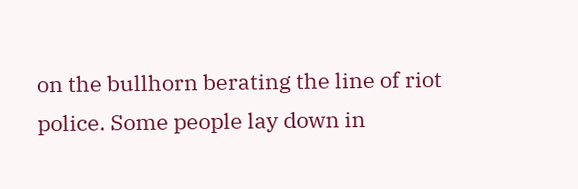on the bullhorn berating the line of riot police. Some people lay down in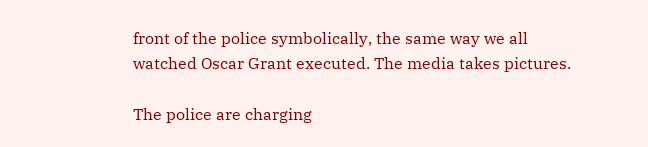front of the police symbolically, the same way we all watched Oscar Grant executed. The media takes pictures.

The police are charging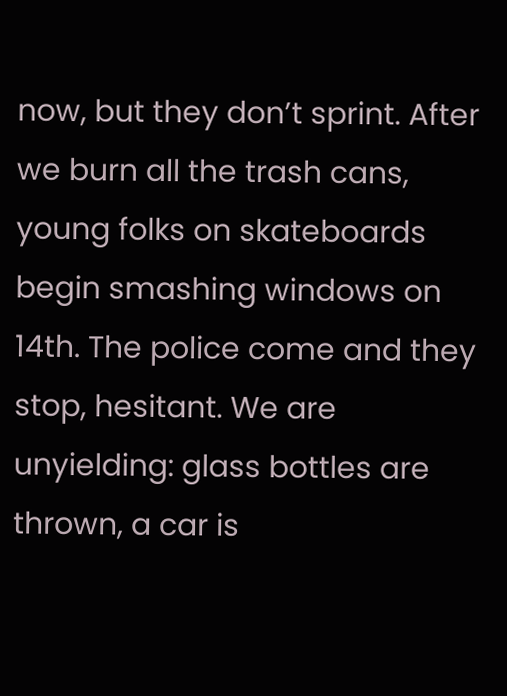now, but they don’t sprint. After we burn all the trash cans, young folks on skateboards begin smashing windows on 14th. The police come and they stop, hesitant. We are unyielding: glass bottles are thrown, a car is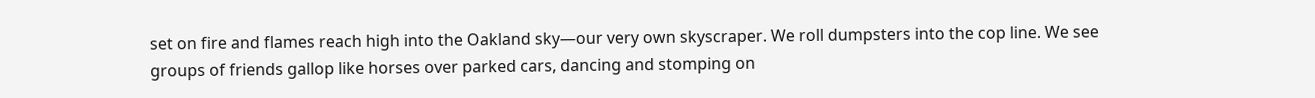set on fire and flames reach high into the Oakland sky—our very own skyscraper. We roll dumpsters into the cop line. We see groups of friends gallop like horses over parked cars, dancing and stomping on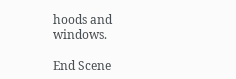hoods and windows.

End Scene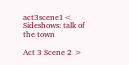act3scene1< Sideshows: talk of the town

Act 3 Scene 2 >